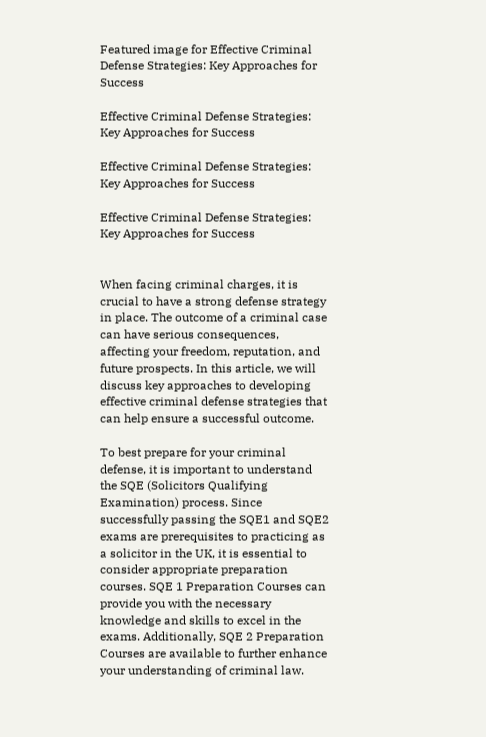Featured image for Effective Criminal Defense Strategies: Key Approaches for Success

Effective Criminal Defense Strategies: Key Approaches for Success

Effective Criminal Defense Strategies: Key Approaches for Success

Effective Criminal Defense Strategies: Key Approaches for Success


When facing criminal charges, it is crucial to have a strong defense strategy in place. The outcome of a criminal case can have serious consequences, affecting your freedom, reputation, and future prospects. In this article, we will discuss key approaches to developing effective criminal defense strategies that can help ensure a successful outcome.

To best prepare for your criminal defense, it is important to understand the SQE (Solicitors Qualifying Examination) process. Since successfully passing the SQE1 and SQE2 exams are prerequisites to practicing as a solicitor in the UK, it is essential to consider appropriate preparation courses. SQE 1 Preparation Courses can provide you with the necessary knowledge and skills to excel in the exams. Additionally, SQE 2 Preparation Courses are available to further enhance your understanding of criminal law.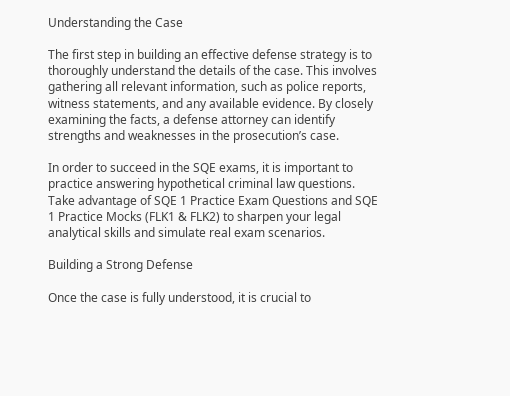Understanding the Case

The first step in building an effective defense strategy is to thoroughly understand the details of the case. This involves gathering all relevant information, such as police reports, witness statements, and any available evidence. By closely examining the facts, a defense attorney can identify strengths and weaknesses in the prosecution’s case.

In order to succeed in the SQE exams, it is important to practice answering hypothetical criminal law questions. Take advantage of SQE 1 Practice Exam Questions and SQE 1 Practice Mocks (FLK1 & FLK2) to sharpen your legal analytical skills and simulate real exam scenarios.

Building a Strong Defense

Once the case is fully understood, it is crucial to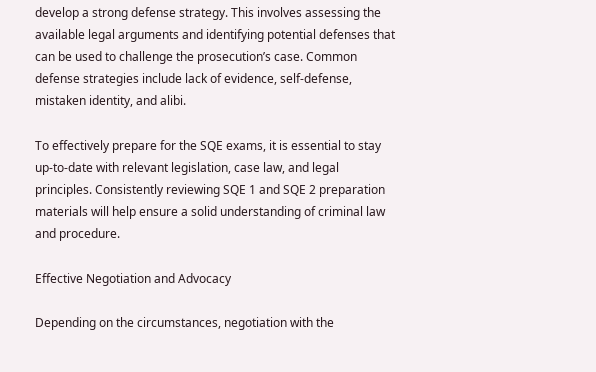develop a strong defense strategy. This involves assessing the available legal arguments and identifying potential defenses that can be used to challenge the prosecution’s case. Common defense strategies include lack of evidence, self-defense, mistaken identity, and alibi.

To effectively prepare for the SQE exams, it is essential to stay up-to-date with relevant legislation, case law, and legal principles. Consistently reviewing SQE 1 and SQE 2 preparation materials will help ensure a solid understanding of criminal law and procedure.

Effective Negotiation and Advocacy

Depending on the circumstances, negotiation with the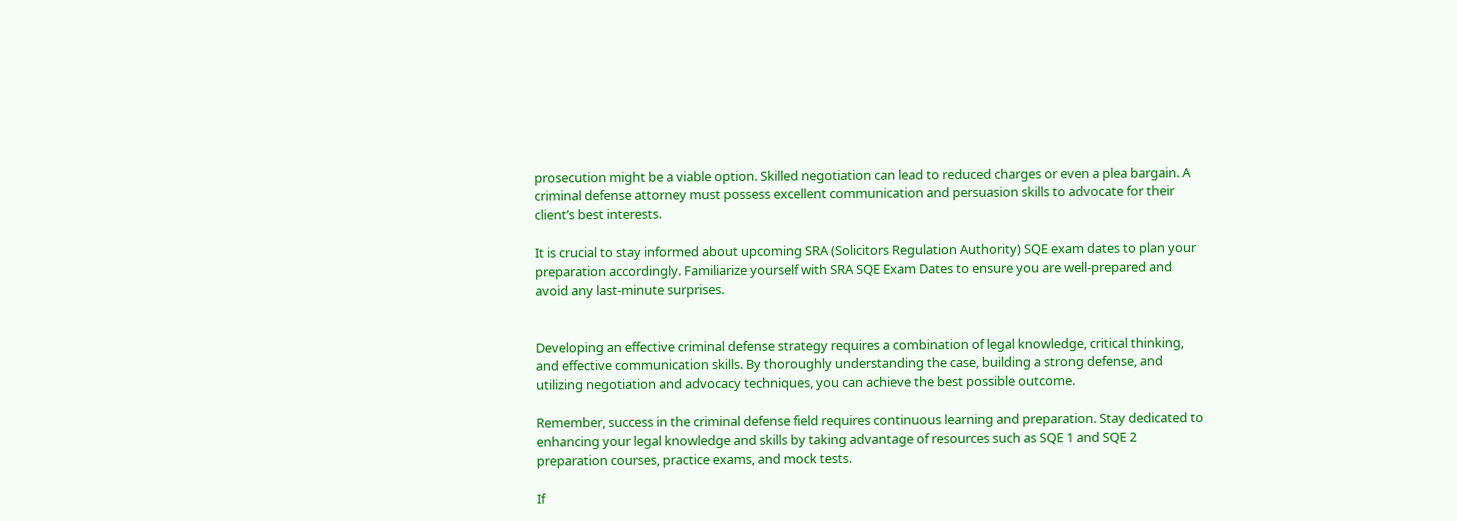prosecution might be a viable option. Skilled negotiation can lead to reduced charges or even a plea bargain. A criminal defense attorney must possess excellent communication and persuasion skills to advocate for their client’s best interests.

It is crucial to stay informed about upcoming SRA (Solicitors Regulation Authority) SQE exam dates to plan your preparation accordingly. Familiarize yourself with SRA SQE Exam Dates to ensure you are well-prepared and avoid any last-minute surprises.


Developing an effective criminal defense strategy requires a combination of legal knowledge, critical thinking, and effective communication skills. By thoroughly understanding the case, building a strong defense, and utilizing negotiation and advocacy techniques, you can achieve the best possible outcome.

Remember, success in the criminal defense field requires continuous learning and preparation. Stay dedicated to enhancing your legal knowledge and skills by taking advantage of resources such as SQE 1 and SQE 2 preparation courses, practice exams, and mock tests.

If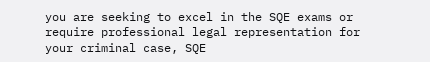you are seeking to excel in the SQE exams or require professional legal representation for your criminal case, SQE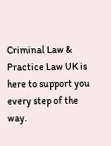Criminal Law & Practice Law UK is here to support you every step of the way.